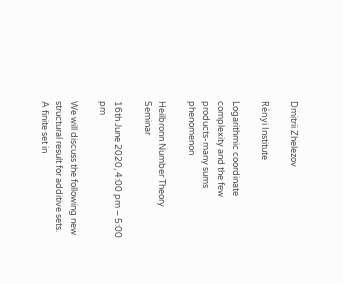Dmitrii Zhelezov

Rényi Institute

Logarithmic coordinate complexity and the few products-many sums phenomenon

Heilbronn Number Theory Seminar

16th June 2020, 4:00 pm – 5:00 pm

We will discuss the following new structural result for additive sets. A finite set in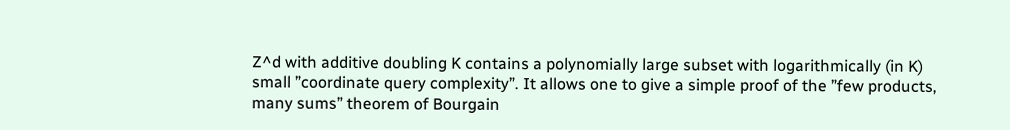Z^d with additive doubling K contains a polynomially large subset with logarithmically (in K) small ”coordinate query complexity”. It allows one to give a simple proof of the ”few products, many sums” theorem of Bourgain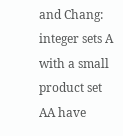and Chang: integer sets A with a small product set AA have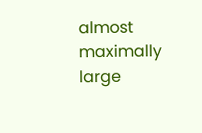almost maximally large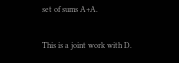set of sums A+A.

This is a joint work with D.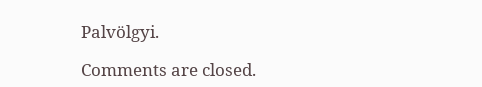Palvölgyi.

Comments are closed.